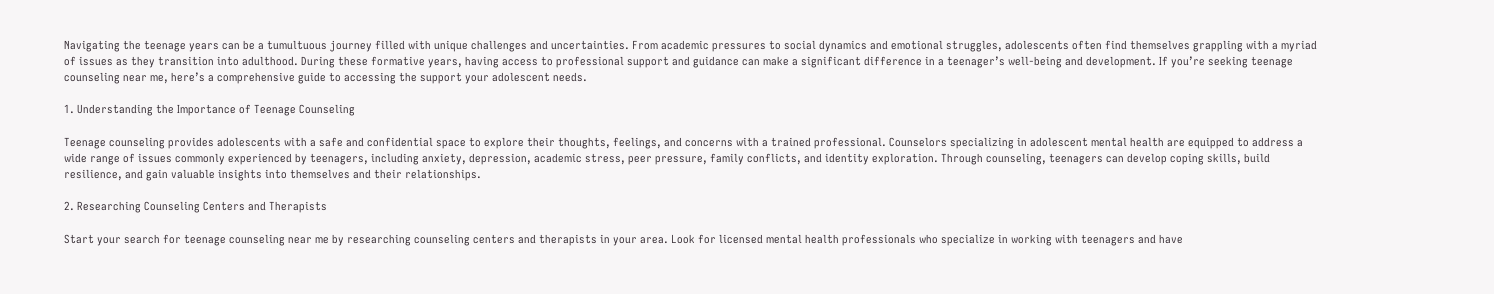Navigating the teenage years can be a tumultuous journey filled with unique challenges and uncertainties. From academic pressures to social dynamics and emotional struggles, adolescents often find themselves grappling with a myriad of issues as they transition into adulthood. During these formative years, having access to professional support and guidance can make a significant difference in a teenager’s well-being and development. If you’re seeking teenage counseling near me, here’s a comprehensive guide to accessing the support your adolescent needs.

1. Understanding the Importance of Teenage Counseling

Teenage counseling provides adolescents with a safe and confidential space to explore their thoughts, feelings, and concerns with a trained professional. Counselors specializing in adolescent mental health are equipped to address a wide range of issues commonly experienced by teenagers, including anxiety, depression, academic stress, peer pressure, family conflicts, and identity exploration. Through counseling, teenagers can develop coping skills, build resilience, and gain valuable insights into themselves and their relationships.

2. Researching Counseling Centers and Therapists

Start your search for teenage counseling near me by researching counseling centers and therapists in your area. Look for licensed mental health professionals who specialize in working with teenagers and have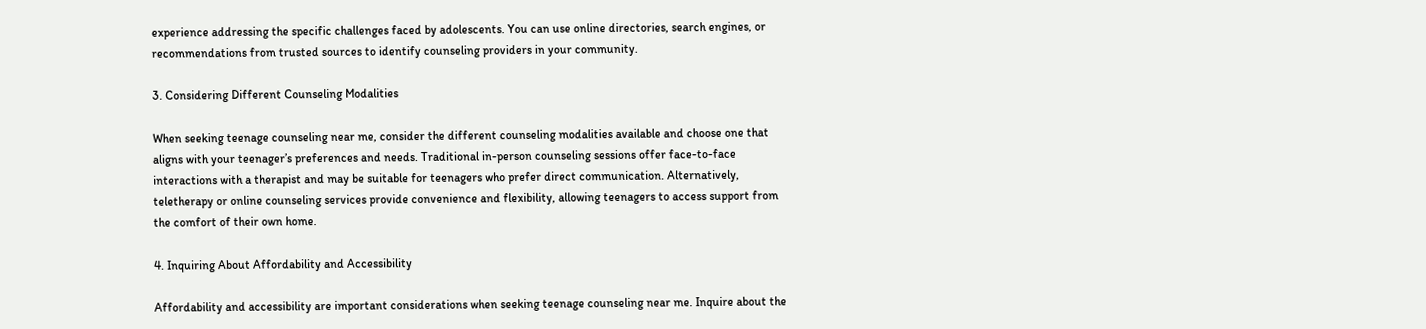experience addressing the specific challenges faced by adolescents. You can use online directories, search engines, or recommendations from trusted sources to identify counseling providers in your community.

3. Considering Different Counseling Modalities

When seeking teenage counseling near me, consider the different counseling modalities available and choose one that aligns with your teenager’s preferences and needs. Traditional in-person counseling sessions offer face-to-face interactions with a therapist and may be suitable for teenagers who prefer direct communication. Alternatively, teletherapy or online counseling services provide convenience and flexibility, allowing teenagers to access support from the comfort of their own home.

4. Inquiring About Affordability and Accessibility

Affordability and accessibility are important considerations when seeking teenage counseling near me. Inquire about the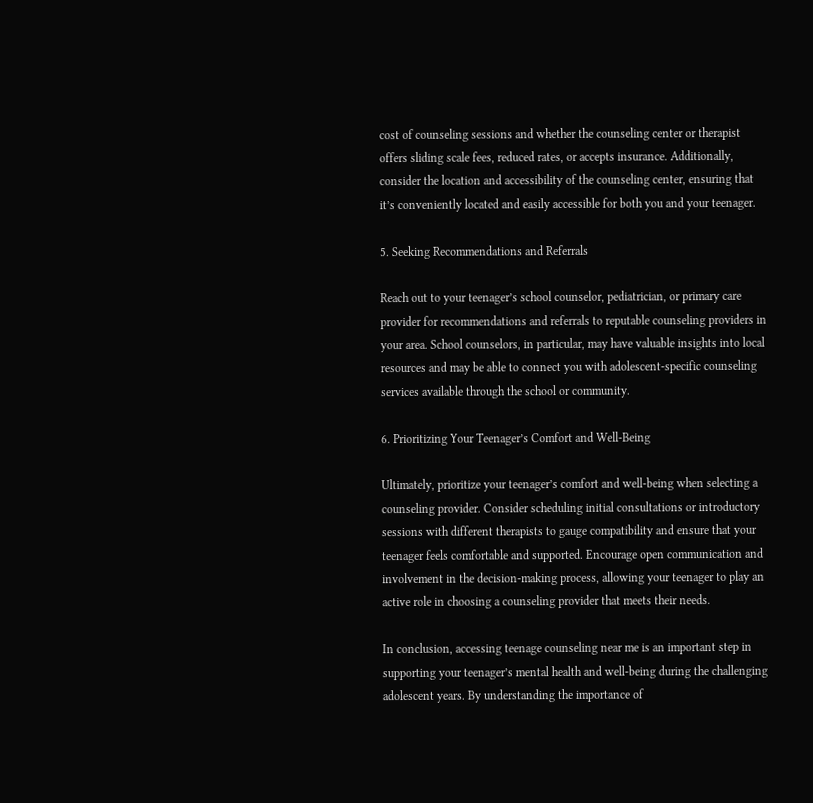cost of counseling sessions and whether the counseling center or therapist offers sliding scale fees, reduced rates, or accepts insurance. Additionally, consider the location and accessibility of the counseling center, ensuring that it’s conveniently located and easily accessible for both you and your teenager.

5. Seeking Recommendations and Referrals

Reach out to your teenager’s school counselor, pediatrician, or primary care provider for recommendations and referrals to reputable counseling providers in your area. School counselors, in particular, may have valuable insights into local resources and may be able to connect you with adolescent-specific counseling services available through the school or community.

6. Prioritizing Your Teenager’s Comfort and Well-Being

Ultimately, prioritize your teenager’s comfort and well-being when selecting a counseling provider. Consider scheduling initial consultations or introductory sessions with different therapists to gauge compatibility and ensure that your teenager feels comfortable and supported. Encourage open communication and involvement in the decision-making process, allowing your teenager to play an active role in choosing a counseling provider that meets their needs.

In conclusion, accessing teenage counseling near me is an important step in supporting your teenager’s mental health and well-being during the challenging adolescent years. By understanding the importance of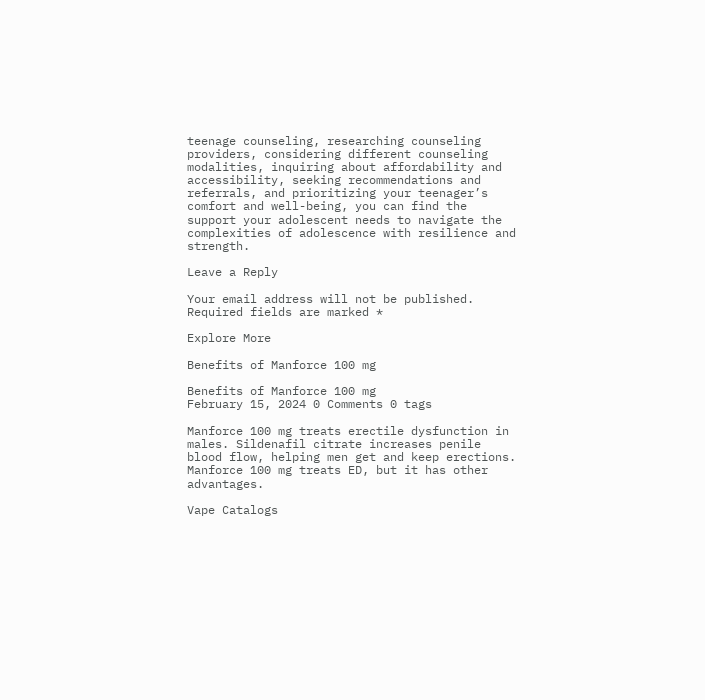teenage counseling, researching counseling providers, considering different counseling modalities, inquiring about affordability and accessibility, seeking recommendations and referrals, and prioritizing your teenager’s comfort and well-being, you can find the support your adolescent needs to navigate the complexities of adolescence with resilience and strength.

Leave a Reply

Your email address will not be published. Required fields are marked *

Explore More

Benefits of Manforce 100 mg

Benefits of Manforce 100 mg
February 15, 2024 0 Comments 0 tags

Manforce 100 mg treats erectile dysfunction in males. Sildenafil citrate increases penile blood flow, helping men get and keep erections. Manforce 100 mg treats ED, but it has other advantages.

Vape Catalogs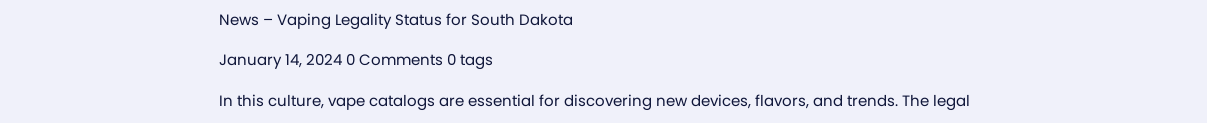News – Vaping Legality Status for South Dakota

January 14, 2024 0 Comments 0 tags

In this culture, vape catalogs are essential for discovering new devices, flavors, and trends. The legal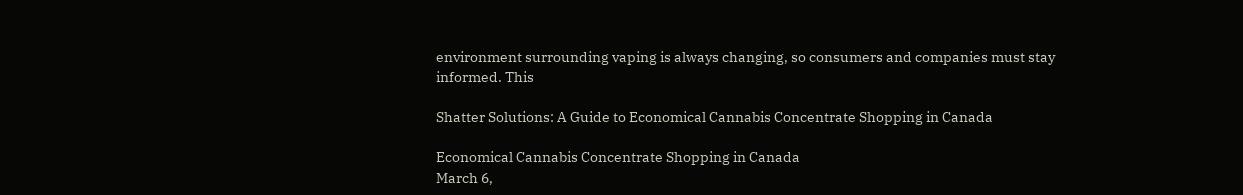environment surrounding vaping is always changing, so consumers and companies must stay informed. This

Shatter Solutions: A Guide to Economical Cannabis Concentrate Shopping in Canada

Economical Cannabis Concentrate Shopping in Canada
March 6,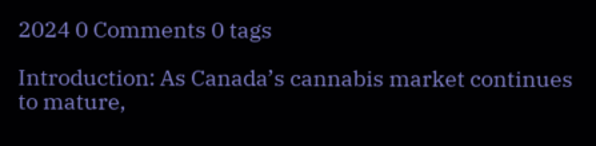2024 0 Comments 0 tags

Introduction: As Canada’s cannabis market continues to mature,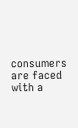consumers are faced with a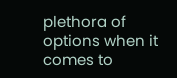plethora of options when it comes to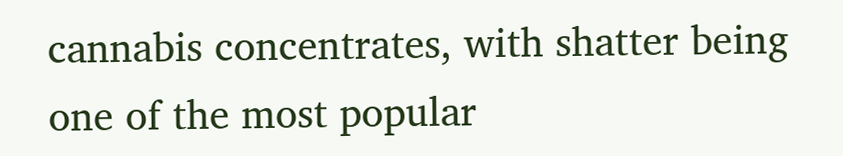cannabis concentrates, with shatter being one of the most popular